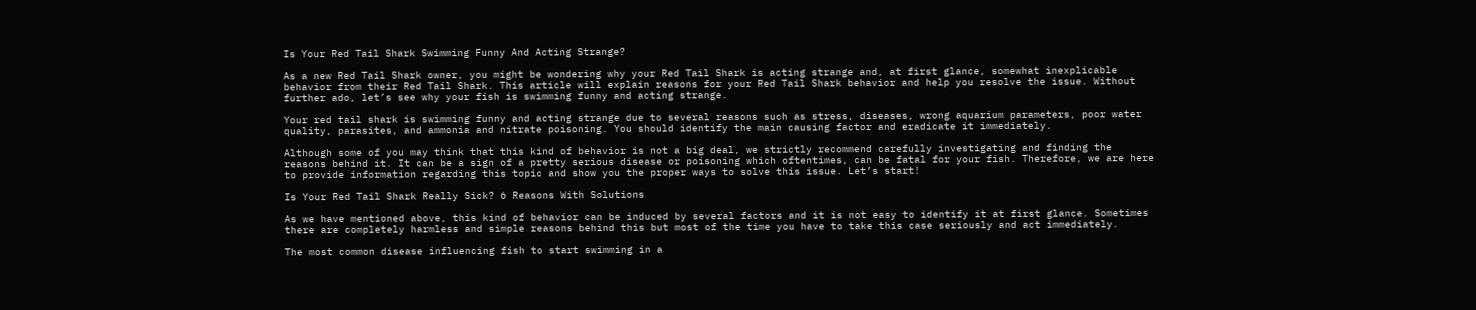Is Your Red Tail Shark Swimming Funny And Acting Strange?

As a new Red Tail Shark owner, you might be wondering why your Red Tail Shark is acting strange and, at first glance, somewhat inexplicable behavior from their Red Tail Shark. This article will explain reasons for your Red Tail Shark behavior and help you resolve the issue. Without further ado, let’s see why your fish is swimming funny and acting strange.

Your red tail shark is swimming funny and acting strange due to several reasons such as stress, diseases, wrong aquarium parameters, poor water quality, parasites, and ammonia and nitrate poisoning. You should identify the main causing factor and eradicate it immediately.

Although some of you may think that this kind of behavior is not a big deal, we strictly recommend carefully investigating and finding the reasons behind it. It can be a sign of a pretty serious disease or poisoning which oftentimes, can be fatal for your fish. Therefore, we are here to provide information regarding this topic and show you the proper ways to solve this issue. Let’s start!

Is Your Red Tail Shark Really Sick? 6 Reasons With Solutions

As we have mentioned above, this kind of behavior can be induced by several factors and it is not easy to identify it at first glance. Sometimes there are completely harmless and simple reasons behind this but most of the time you have to take this case seriously and act immediately.

The most common disease influencing fish to start swimming in a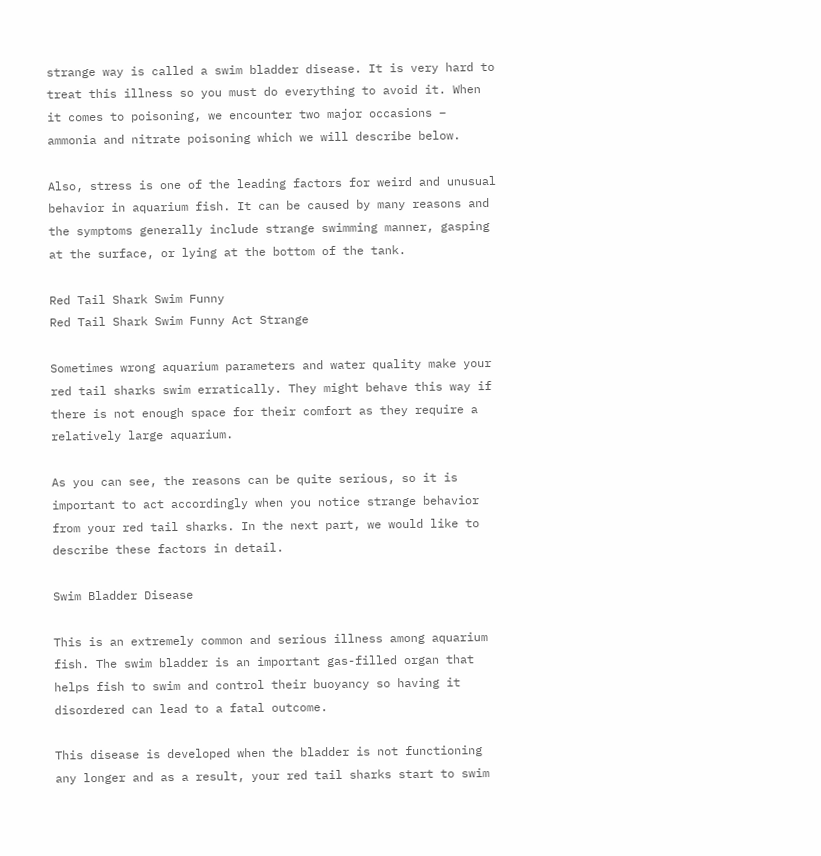strange way is called a swim bladder disease. It is very hard to treat this illness so you must do everything to avoid it. When it comes to poisoning, we encounter two major occasions – ammonia and nitrate poisoning which we will describe below.

Also, stress is one of the leading factors for weird and unusual behavior in aquarium fish. It can be caused by many reasons and the symptoms generally include strange swimming manner, gasping at the surface, or lying at the bottom of the tank.

Red Tail Shark Swim Funny
Red Tail Shark Swim Funny Act Strange

Sometimes wrong aquarium parameters and water quality make your red tail sharks swim erratically. They might behave this way if there is not enough space for their comfort as they require a relatively large aquarium.

As you can see, the reasons can be quite serious, so it is important to act accordingly when you notice strange behavior from your red tail sharks. In the next part, we would like to describe these factors in detail.

Swim Bladder Disease

This is an extremely common and serious illness among aquarium fish. The swim bladder is an important gas-filled organ that helps fish to swim and control their buoyancy so having it disordered can lead to a fatal outcome.

This disease is developed when the bladder is not functioning any longer and as a result, your red tail sharks start to swim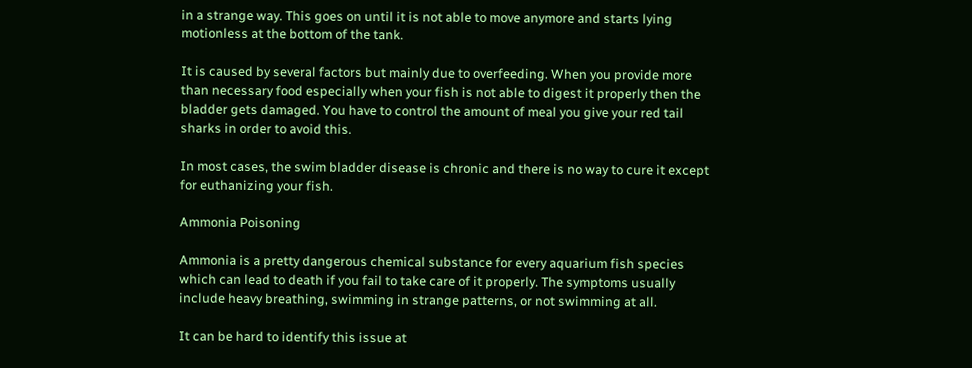in a strange way. This goes on until it is not able to move anymore and starts lying motionless at the bottom of the tank.

It is caused by several factors but mainly due to overfeeding. When you provide more than necessary food especially when your fish is not able to digest it properly then the bladder gets damaged. You have to control the amount of meal you give your red tail sharks in order to avoid this.

In most cases, the swim bladder disease is chronic and there is no way to cure it except for euthanizing your fish.

Ammonia Poisoning

Ammonia is a pretty dangerous chemical substance for every aquarium fish species which can lead to death if you fail to take care of it properly. The symptoms usually include heavy breathing, swimming in strange patterns, or not swimming at all.

It can be hard to identify this issue at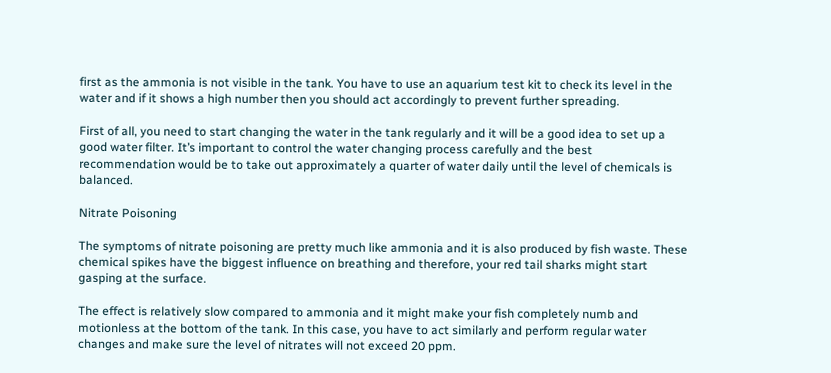first as the ammonia is not visible in the tank. You have to use an aquarium test kit to check its level in the water and if it shows a high number then you should act accordingly to prevent further spreading.

First of all, you need to start changing the water in the tank regularly and it will be a good idea to set up a good water filter. It’s important to control the water changing process carefully and the best recommendation would be to take out approximately a quarter of water daily until the level of chemicals is balanced.

Nitrate Poisoning

The symptoms of nitrate poisoning are pretty much like ammonia and it is also produced by fish waste. These chemical spikes have the biggest influence on breathing and therefore, your red tail sharks might start gasping at the surface.

The effect is relatively slow compared to ammonia and it might make your fish completely numb and motionless at the bottom of the tank. In this case, you have to act similarly and perform regular water changes and make sure the level of nitrates will not exceed 20 ppm.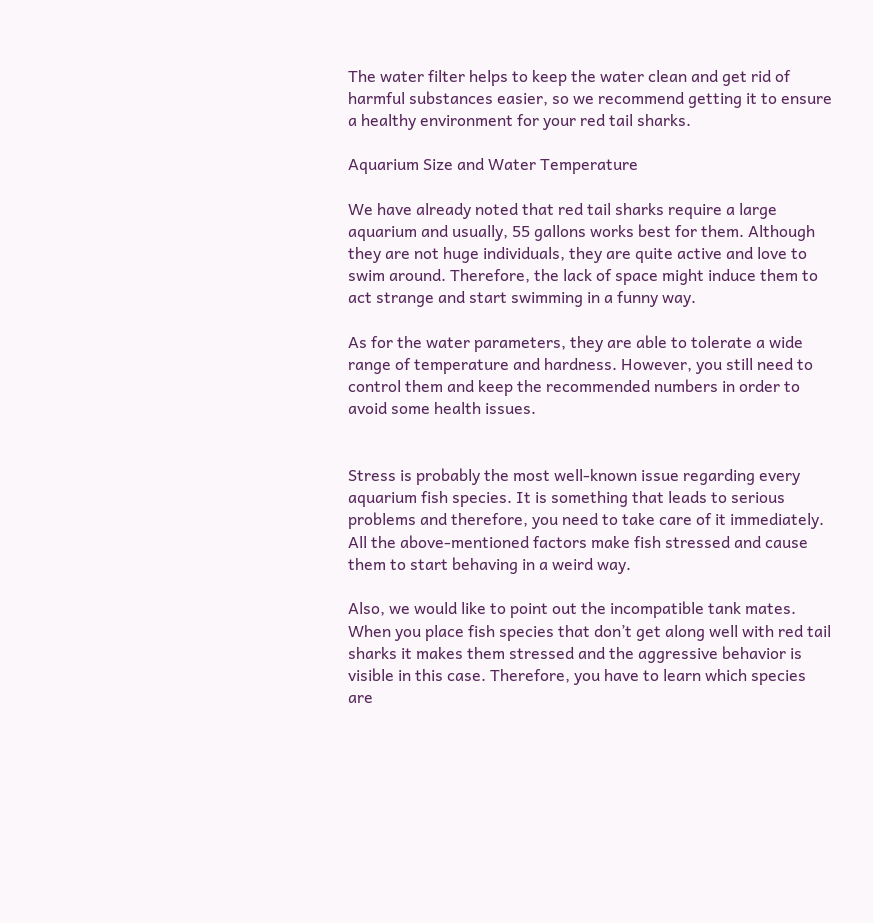The water filter helps to keep the water clean and get rid of harmful substances easier, so we recommend getting it to ensure a healthy environment for your red tail sharks.

Aquarium Size and Water Temperature

We have already noted that red tail sharks require a large aquarium and usually, 55 gallons works best for them. Although they are not huge individuals, they are quite active and love to swim around. Therefore, the lack of space might induce them to act strange and start swimming in a funny way.

As for the water parameters, they are able to tolerate a wide range of temperature and hardness. However, you still need to control them and keep the recommended numbers in order to avoid some health issues.


Stress is probably the most well-known issue regarding every aquarium fish species. It is something that leads to serious problems and therefore, you need to take care of it immediately. All the above-mentioned factors make fish stressed and cause them to start behaving in a weird way.

Also, we would like to point out the incompatible tank mates. When you place fish species that don’t get along well with red tail sharks it makes them stressed and the aggressive behavior is visible in this case. Therefore, you have to learn which species are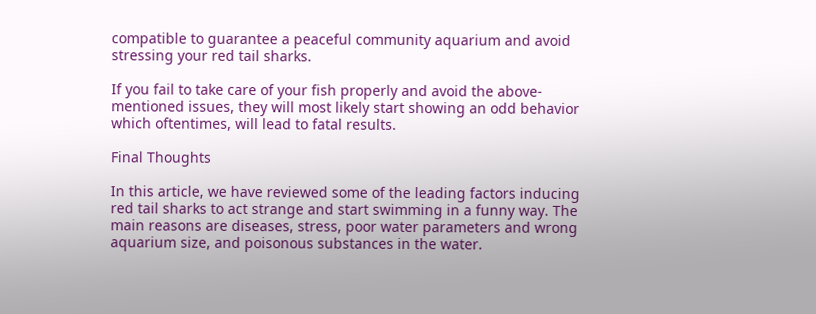compatible to guarantee a peaceful community aquarium and avoid stressing your red tail sharks.

If you fail to take care of your fish properly and avoid the above-mentioned issues, they will most likely start showing an odd behavior which oftentimes, will lead to fatal results.

Final Thoughts

In this article, we have reviewed some of the leading factors inducing red tail sharks to act strange and start swimming in a funny way. The main reasons are diseases, stress, poor water parameters and wrong aquarium size, and poisonous substances in the water.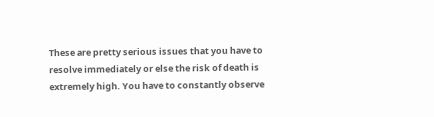These are pretty serious issues that you have to resolve immediately or else the risk of death is extremely high. You have to constantly observe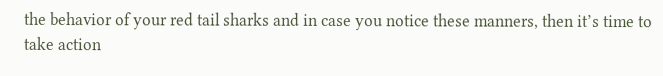the behavior of your red tail sharks and in case you notice these manners, then it’s time to take action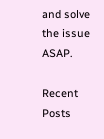and solve the issue ASAP.

Recent Posts